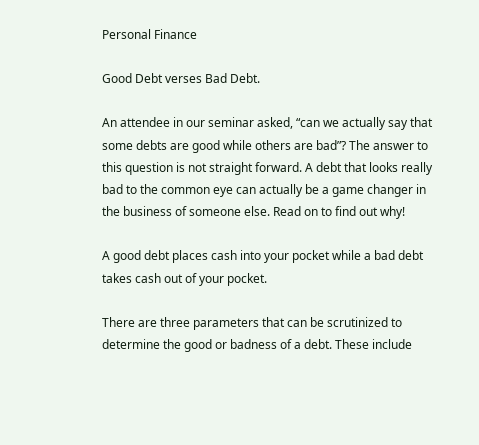Personal Finance

Good Debt verses Bad Debt.

An attendee in our seminar asked, “can we actually say that some debts are good while others are bad”? The answer to this question is not straight forward. A debt that looks really bad to the common eye can actually be a game changer in the business of someone else. Read on to find out why!

A good debt places cash into your pocket while a bad debt takes cash out of your pocket.

There are three parameters that can be scrutinized to determine the good or badness of a debt. These include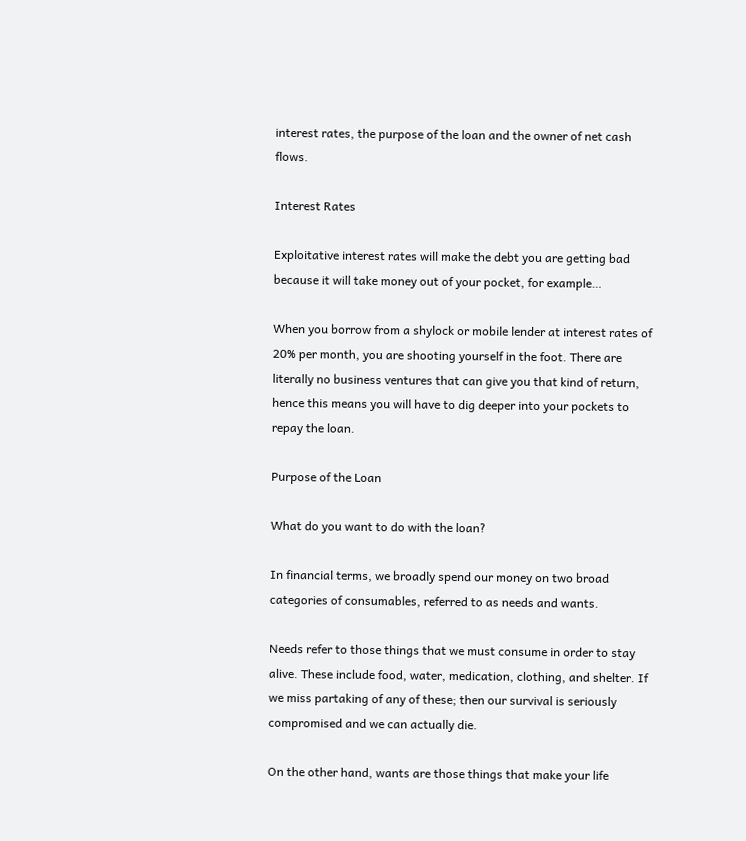interest rates, the purpose of the loan and the owner of net cash flows.

Interest Rates

Exploitative interest rates will make the debt you are getting bad because it will take money out of your pocket, for example…

When you borrow from a shylock or mobile lender at interest rates of 20% per month, you are shooting yourself in the foot. There are literally no business ventures that can give you that kind of return, hence this means you will have to dig deeper into your pockets to repay the loan.

Purpose of the Loan

What do you want to do with the loan?

In financial terms, we broadly spend our money on two broad categories of consumables, referred to as needs and wants.

Needs refer to those things that we must consume in order to stay alive. These include food, water, medication, clothing, and shelter. If we miss partaking of any of these; then our survival is seriously compromised and we can actually die.

On the other hand, wants are those things that make your life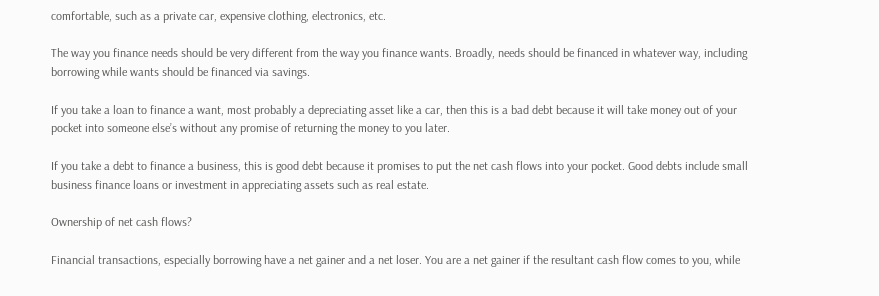comfortable, such as a private car, expensive clothing, electronics, etc.

The way you finance needs should be very different from the way you finance wants. Broadly, needs should be financed in whatever way, including borrowing while wants should be financed via savings.

If you take a loan to finance a want, most probably a depreciating asset like a car, then this is a bad debt because it will take money out of your pocket into someone else’s without any promise of returning the money to you later.

If you take a debt to finance a business, this is good debt because it promises to put the net cash flows into your pocket. Good debts include small business finance loans or investment in appreciating assets such as real estate.

Ownership of net cash flows?

Financial transactions, especially borrowing have a net gainer and a net loser. You are a net gainer if the resultant cash flow comes to you, while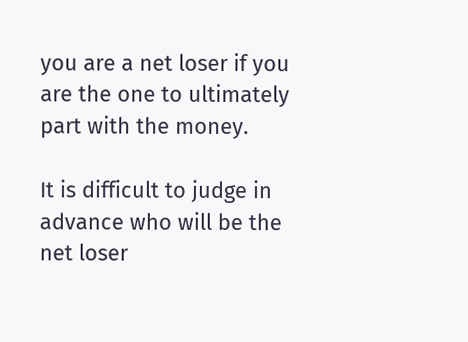you are a net loser if you are the one to ultimately part with the money.

It is difficult to judge in advance who will be the net loser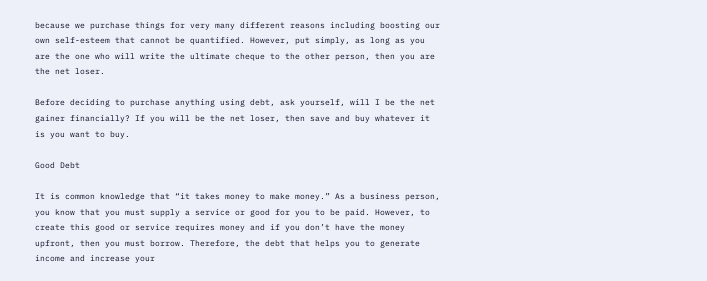because we purchase things for very many different reasons including boosting our own self-esteem that cannot be quantified. However, put simply, as long as you are the one who will write the ultimate cheque to the other person, then you are the net loser.

Before deciding to purchase anything using debt, ask yourself, will I be the net gainer financially? If you will be the net loser, then save and buy whatever it is you want to buy.

Good Debt

It is common knowledge that “it takes money to make money.” As a business person, you know that you must supply a service or good for you to be paid. However, to create this good or service requires money and if you don’t have the money upfront, then you must borrow. Therefore, the debt that helps you to generate income and increase your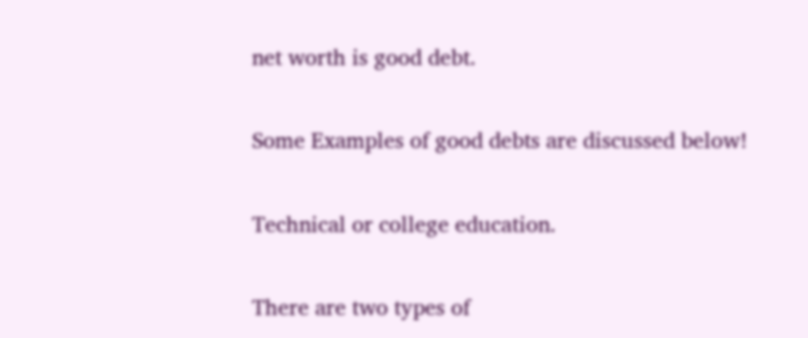net worth is good debt.

Some Examples of good debts are discussed below!

Technical or college education.

There are two types of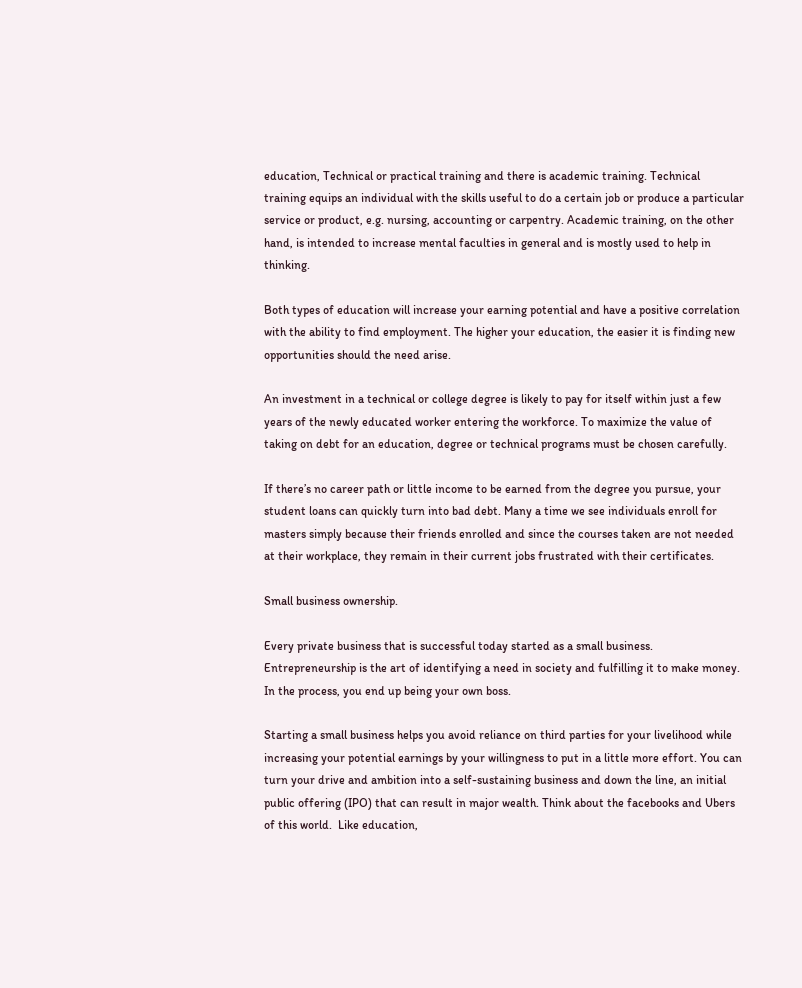education, Technical or practical training and there is academic training. Technical training equips an individual with the skills useful to do a certain job or produce a particular service or product, e.g. nursing, accounting or carpentry. Academic training, on the other hand, is intended to increase mental faculties in general and is mostly used to help in thinking.

Both types of education will increase your earning potential and have a positive correlation with the ability to find employment. The higher your education, the easier it is finding new opportunities should the need arise.

An investment in a technical or college degree is likely to pay for itself within just a few years of the newly educated worker entering the workforce. To maximize the value of taking on debt for an education, degree or technical programs must be chosen carefully.

If there’s no career path or little income to be earned from the degree you pursue, your student loans can quickly turn into bad debt. Many a time we see individuals enroll for masters simply because their friends enrolled and since the courses taken are not needed at their workplace, they remain in their current jobs frustrated with their certificates.

Small business ownership.

Every private business that is successful today started as a small business. Entrepreneurship is the art of identifying a need in society and fulfilling it to make money. In the process, you end up being your own boss.

Starting a small business helps you avoid reliance on third parties for your livelihood while increasing your potential earnings by your willingness to put in a little more effort. You can turn your drive and ambition into a self-sustaining business and down the line, an initial public offering (IPO) that can result in major wealth. Think about the facebooks and Ubers of this world.  Like education,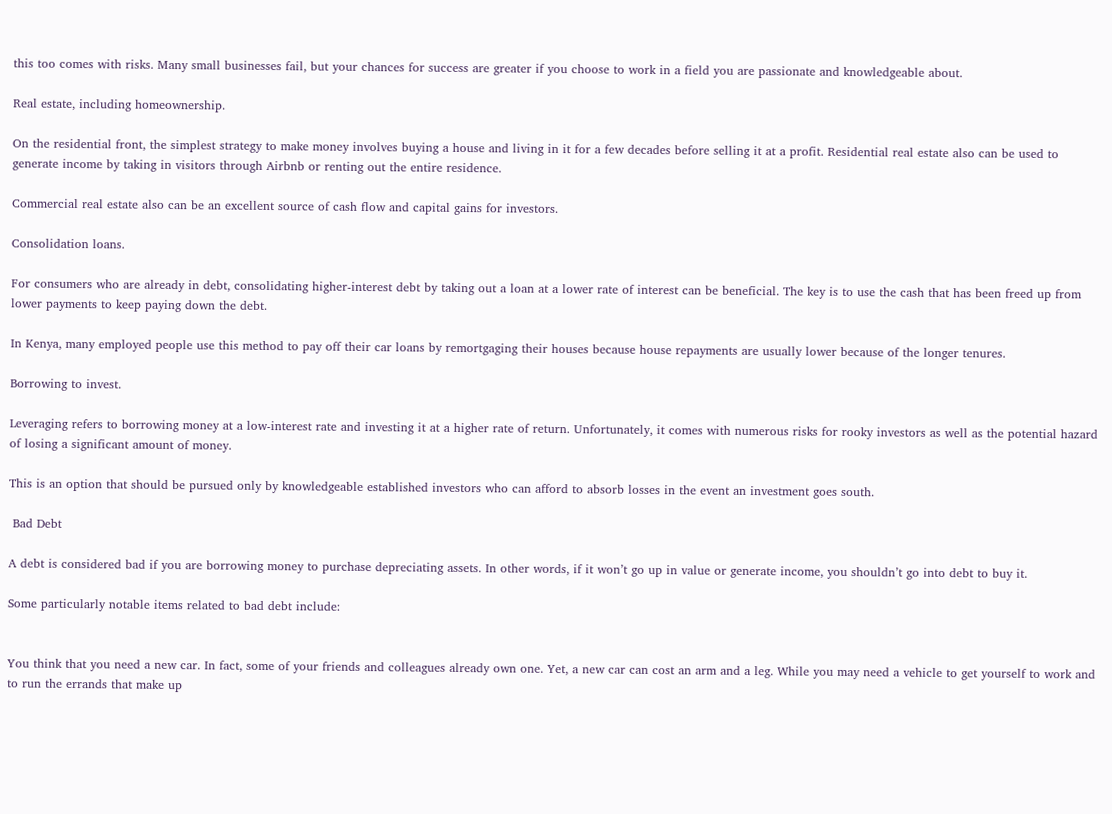this too comes with risks. Many small businesses fail, but your chances for success are greater if you choose to work in a field you are passionate and knowledgeable about.

Real estate, including homeownership.

On the residential front, the simplest strategy to make money involves buying a house and living in it for a few decades before selling it at a profit. Residential real estate also can be used to generate income by taking in visitors through Airbnb or renting out the entire residence.

Commercial real estate also can be an excellent source of cash flow and capital gains for investors.

Consolidation loans.

For consumers who are already in debt, consolidating higher-interest debt by taking out a loan at a lower rate of interest can be beneficial. The key is to use the cash that has been freed up from lower payments to keep paying down the debt.

In Kenya, many employed people use this method to pay off their car loans by remortgaging their houses because house repayments are usually lower because of the longer tenures.

Borrowing to invest.

Leveraging refers to borrowing money at a low-interest rate and investing it at a higher rate of return. Unfortunately, it comes with numerous risks for rooky investors as well as the potential hazard of losing a significant amount of money.

This is an option that should be pursued only by knowledgeable established investors who can afford to absorb losses in the event an investment goes south.

 Bad Debt

A debt is considered bad if you are borrowing money to purchase depreciating assets. In other words, if it won’t go up in value or generate income, you shouldn’t go into debt to buy it.

Some particularly notable items related to bad debt include:


You think that you need a new car. In fact, some of your friends and colleagues already own one. Yet, a new car can cost an arm and a leg. While you may need a vehicle to get yourself to work and to run the errands that make up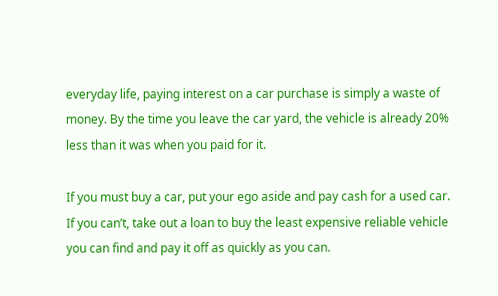everyday life, paying interest on a car purchase is simply a waste of money. By the time you leave the car yard, the vehicle is already 20% less than it was when you paid for it.

If you must buy a car, put your ego aside and pay cash for a used car. If you can’t, take out a loan to buy the least expensive reliable vehicle you can find and pay it off as quickly as you can.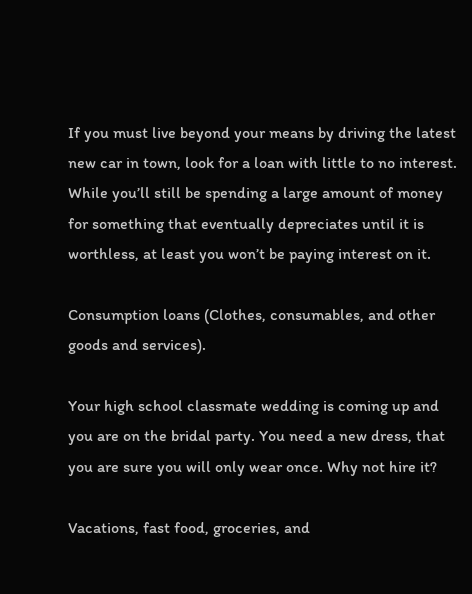If you must live beyond your means by driving the latest new car in town, look for a loan with little to no interest. While you’ll still be spending a large amount of money for something that eventually depreciates until it is worthless, at least you won’t be paying interest on it.

Consumption loans (Clothes, consumables, and other goods and services).

Your high school classmate wedding is coming up and you are on the bridal party. You need a new dress, that you are sure you will only wear once. Why not hire it?

Vacations, fast food, groceries, and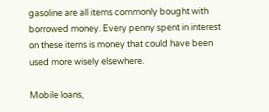gasoline are all items commonly bought with borrowed money. Every penny spent in interest on these items is money that could have been used more wisely elsewhere.

Mobile loans,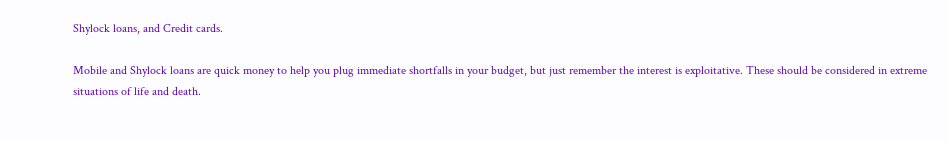Shylock loans, and Credit cards.

Mobile and Shylock loans are quick money to help you plug immediate shortfalls in your budget, but just remember the interest is exploitative. These should be considered in extreme situations of life and death.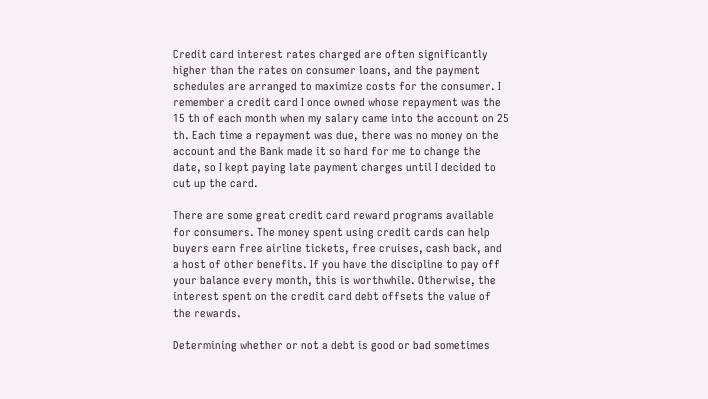Credit card interest rates charged are often significantly higher than the rates on consumer loans, and the payment schedules are arranged to maximize costs for the consumer. I remember a credit card I once owned whose repayment was the 15 th of each month when my salary came into the account on 25 th. Each time a repayment was due, there was no money on the account and the Bank made it so hard for me to change the date, so I kept paying late payment charges until I decided to cut up the card.

There are some great credit card reward programs available for consumers. The money spent using credit cards can help buyers earn free airline tickets, free cruises, cash back, and a host of other benefits. If you have the discipline to pay off your balance every month, this is worthwhile. Otherwise, the interest spent on the credit card debt offsets the value of the rewards.

Determining whether or not a debt is good or bad sometimes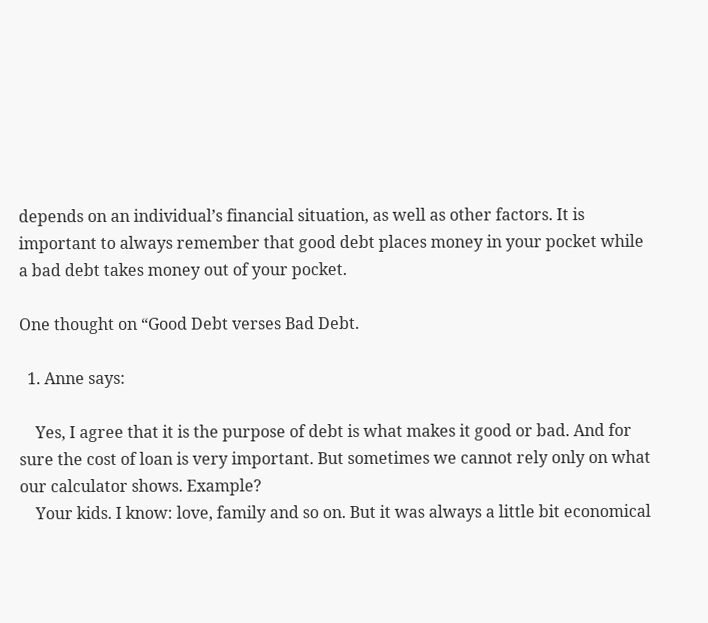depends on an individual’s financial situation, as well as other factors. It is important to always remember that good debt places money in your pocket while a bad debt takes money out of your pocket.

One thought on “Good Debt verses Bad Debt.

  1. Anne says:

    Yes, I agree that it is the purpose of debt is what makes it good or bad. And for sure the cost of loan is very important. But sometimes we cannot rely only on what our calculator shows. Example?
    Your kids. I know: love, family and so on. But it was always a little bit economical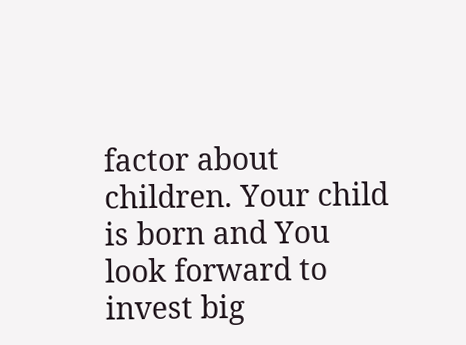factor about children. Your child is born and You look forward to invest big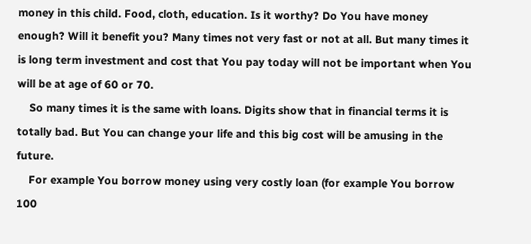money in this child. Food, cloth, education. Is it worthy? Do You have money enough? Will it benefit you? Many times not very fast or not at all. But many times it is long term investment and cost that You pay today will not be important when You will be at age of 60 or 70.
    So many times it is the same with loans. Digits show that in financial terms it is totally bad. But You can change your life and this big cost will be amusing in the future.
    For example You borrow money using very costly loan (for example You borrow 100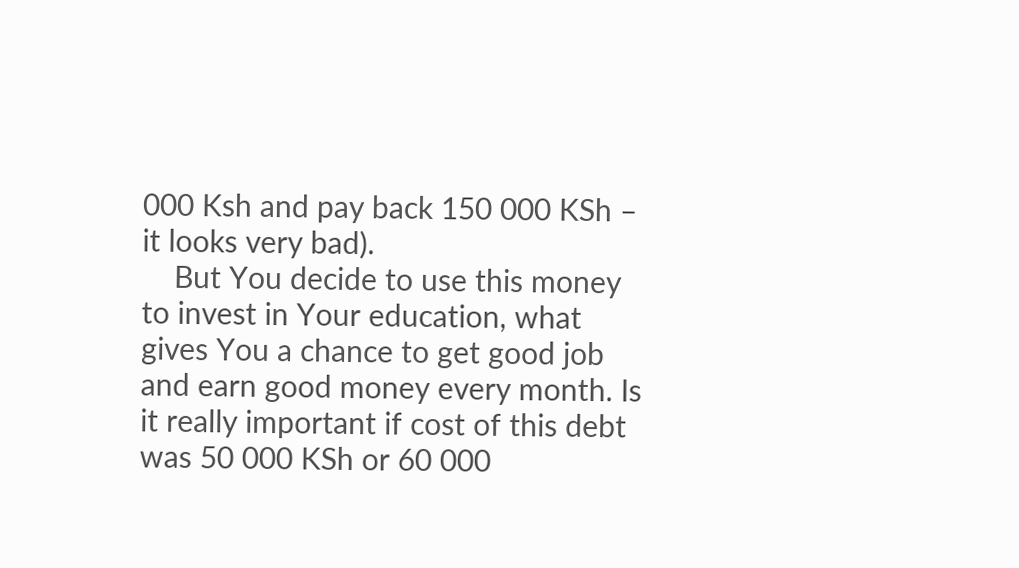000 Ksh and pay back 150 000 KSh – it looks very bad).
    But You decide to use this money to invest in Your education, what gives You a chance to get good job and earn good money every month. Is it really important if cost of this debt was 50 000 KSh or 60 000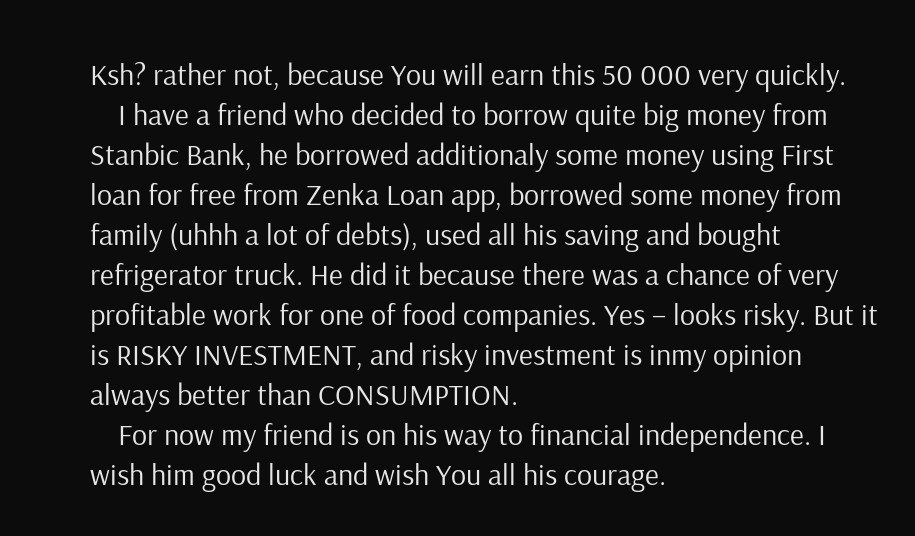Ksh? rather not, because You will earn this 50 000 very quickly.
    I have a friend who decided to borrow quite big money from Stanbic Bank, he borrowed additionaly some money using First loan for free from Zenka Loan app, borrowed some money from family (uhhh a lot of debts), used all his saving and bought refrigerator truck. He did it because there was a chance of very profitable work for one of food companies. Yes – looks risky. But it is RISKY INVESTMENT, and risky investment is inmy opinion always better than CONSUMPTION.
    For now my friend is on his way to financial independence. I wish him good luck and wish You all his courage.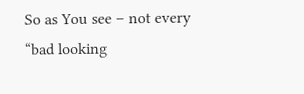So as You see – not every “bad looking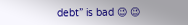debt” is bad 😉 😉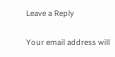Leave a Reply

Your email address will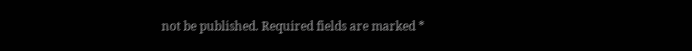not be published. Required fields are marked *